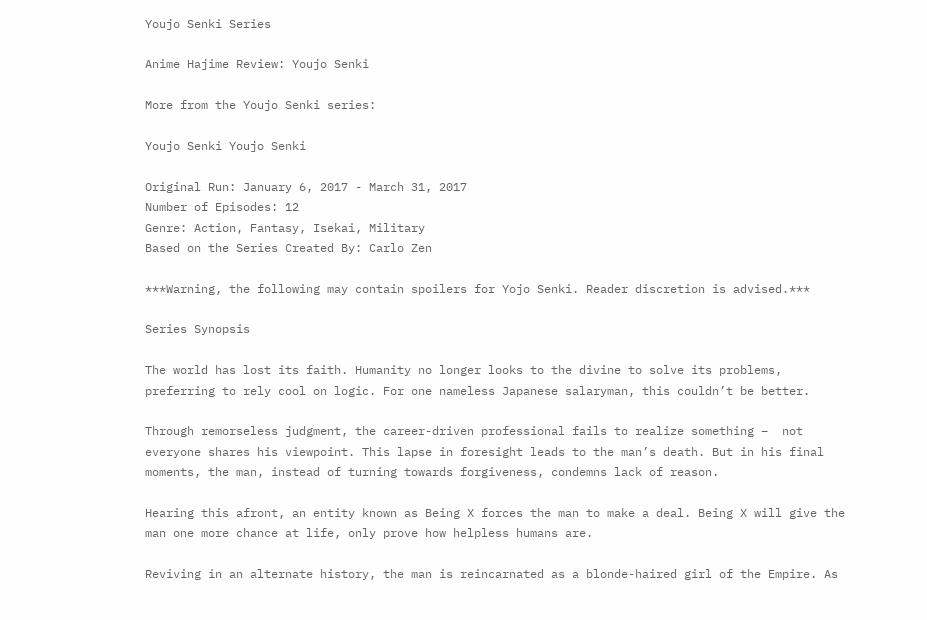Youjo Senki Series

Anime Hajime Review: Youjo Senki

More from the Youjo Senki series:

Youjo Senki Youjo Senki

Original Run: January 6, 2017 - March 31, 2017
Number of Episodes: 12
Genre: Action, Fantasy, Isekai, Military
Based on the Series Created By: Carlo Zen

***Warning, the following may contain spoilers for Yojo Senki. Reader discretion is advised.***

Series Synopsis

The world has lost its faith. Humanity no longer looks to the divine to solve its problems, preferring to rely cool on logic. For one nameless Japanese salaryman, this couldn’t be better.

Through remorseless judgment, the career-driven professional fails to realize something –  not everyone shares his viewpoint. This lapse in foresight leads to the man’s death. But in his final moments, the man, instead of turning towards forgiveness, condemns lack of reason.

Hearing this afront, an entity known as Being X forces the man to make a deal. Being X will give the man one more chance at life, only prove how helpless humans are.

Reviving in an alternate history, the man is reincarnated as a blonde-haired girl of the Empire. As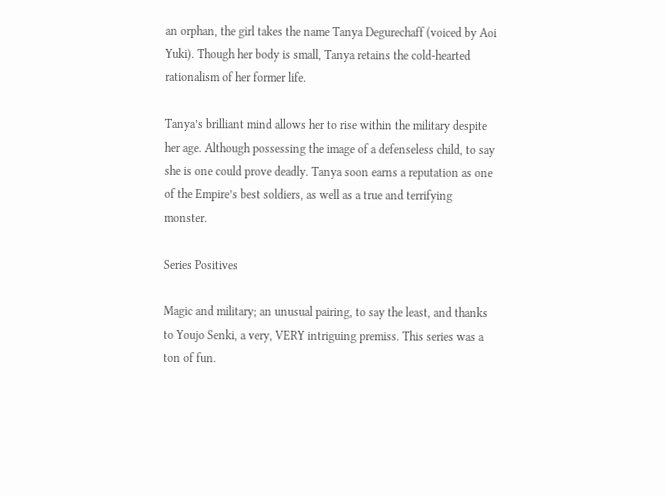an orphan, the girl takes the name Tanya Degurechaff (voiced by Aoi Yuki). Though her body is small, Tanya retains the cold-hearted rationalism of her former life.

Tanya’s brilliant mind allows her to rise within the military despite her age. Although possessing the image of a defenseless child, to say she is one could prove deadly. Tanya soon earns a reputation as one of the Empire’s best soldiers, as well as a true and terrifying monster.

Series Positives

Magic and military; an unusual pairing, to say the least, and thanks to Youjo Senki, a very, VERY intriguing premiss. This series was a ton of fun.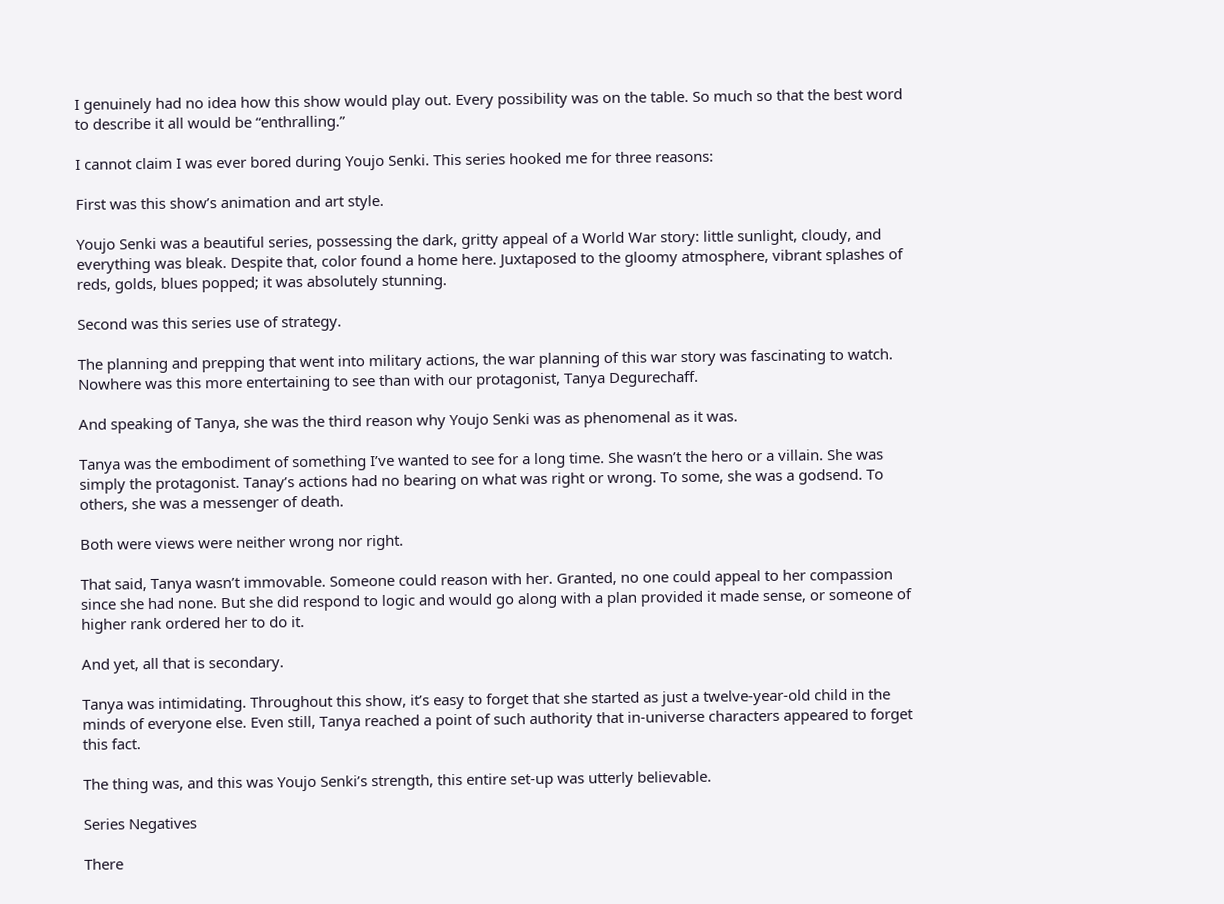I genuinely had no idea how this show would play out. Every possibility was on the table. So much so that the best word to describe it all would be “enthralling.”

I cannot claim I was ever bored during Youjo Senki. This series hooked me for three reasons:

First was this show’s animation and art style.

Youjo Senki was a beautiful series, possessing the dark, gritty appeal of a World War story: little sunlight, cloudy, and everything was bleak. Despite that, color found a home here. Juxtaposed to the gloomy atmosphere, vibrant splashes of reds, golds, blues popped; it was absolutely stunning.

Second was this series use of strategy.

The planning and prepping that went into military actions, the war planning of this war story was fascinating to watch. Nowhere was this more entertaining to see than with our protagonist, Tanya Degurechaff.

And speaking of Tanya, she was the third reason why Youjo Senki was as phenomenal as it was.

Tanya was the embodiment of something I’ve wanted to see for a long time. She wasn’t the hero or a villain. She was simply the protagonist. Tanay’s actions had no bearing on what was right or wrong. To some, she was a godsend. To others, she was a messenger of death.

Both were views were neither wrong nor right.

That said, Tanya wasn’t immovable. Someone could reason with her. Granted, no one could appeal to her compassion since she had none. But she did respond to logic and would go along with a plan provided it made sense, or someone of higher rank ordered her to do it.

And yet, all that is secondary.

Tanya was intimidating. Throughout this show, it’s easy to forget that she started as just a twelve-year-old child in the minds of everyone else. Even still, Tanya reached a point of such authority that in-universe characters appeared to forget this fact.

The thing was, and this was Youjo Senki’s strength, this entire set-up was utterly believable.

Series Negatives

There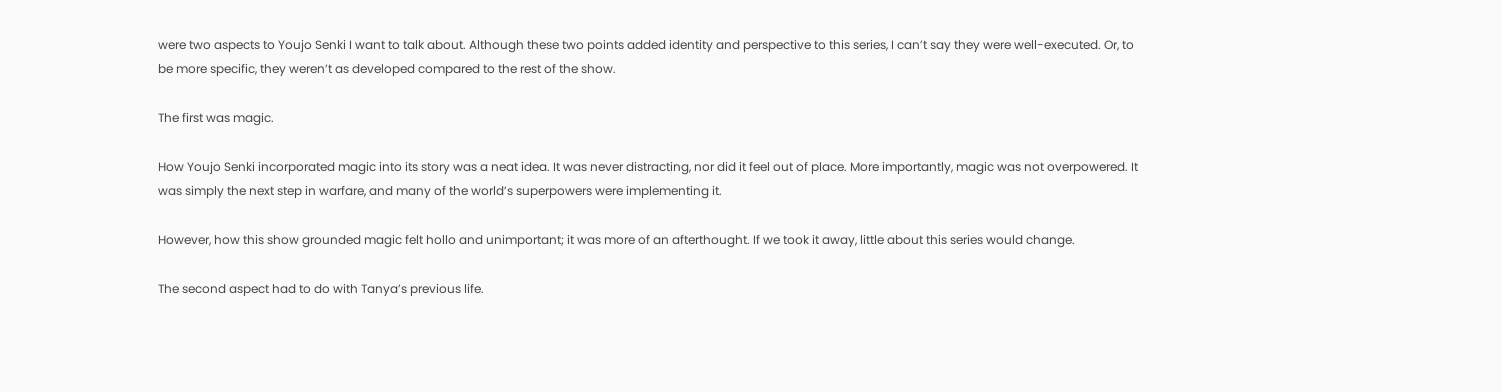were two aspects to Youjo Senki I want to talk about. Although these two points added identity and perspective to this series, I can’t say they were well-executed. Or, to be more specific, they weren’t as developed compared to the rest of the show.

The first was magic.

How Youjo Senki incorporated magic into its story was a neat idea. It was never distracting, nor did it feel out of place. More importantly, magic was not overpowered. It was simply the next step in warfare, and many of the world’s superpowers were implementing it.

However, how this show grounded magic felt hollo and unimportant; it was more of an afterthought. If we took it away, little about this series would change.

The second aspect had to do with Tanya’s previous life.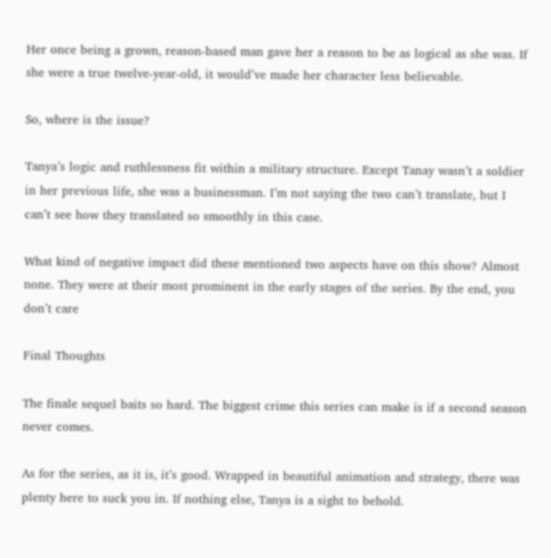Her once being a grown, reason-based man gave her a reason to be as logical as she was. If she were a true twelve-year-old, it would’ve made her character less believable.

So, where is the issue?

Tanya’s logic and ruthlessness fit within a military structure. Except Tanay wasn’t a soldier in her previous life, she was a businessman. I’m not saying the two can’t translate, but I can’t see how they translated so smoothly in this case.

What kind of negative impact did these mentioned two aspects have on this show? Almost none. They were at their most prominent in the early stages of the series. By the end, you don’t care

Final Thoughts

The finale sequel baits so hard. The biggest crime this series can make is if a second season never comes.

As for the series, as it is, it’s good. Wrapped in beautiful animation and strategy, there was plenty here to suck you in. If nothing else, Tanya is a sight to behold.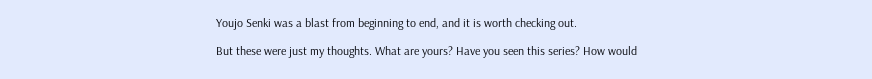Youjo Senki was a blast from beginning to end, and it is worth checking out.

But these were just my thoughts. What are yours? Have you seen this series? How would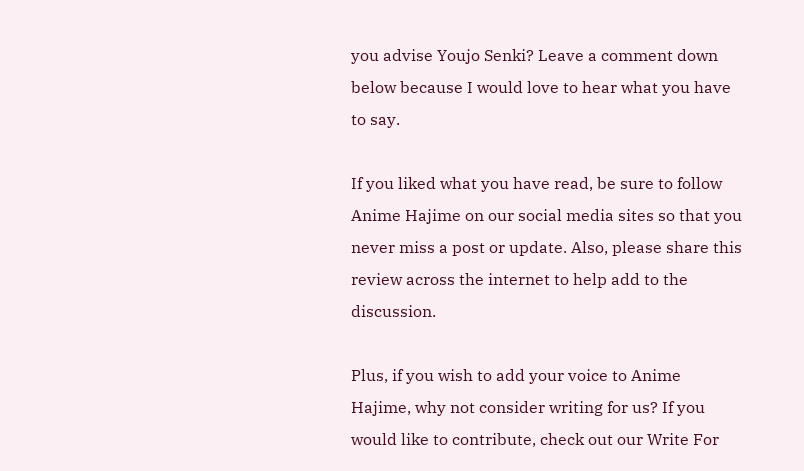you advise Youjo Senki? Leave a comment down below because I would love to hear what you have to say.

If you liked what you have read, be sure to follow Anime Hajime on our social media sites so that you never miss a post or update. Also, please share this review across the internet to help add to the discussion.

Plus, if you wish to add your voice to Anime Hajime, why not consider writing for us? If you would like to contribute, check out our Write For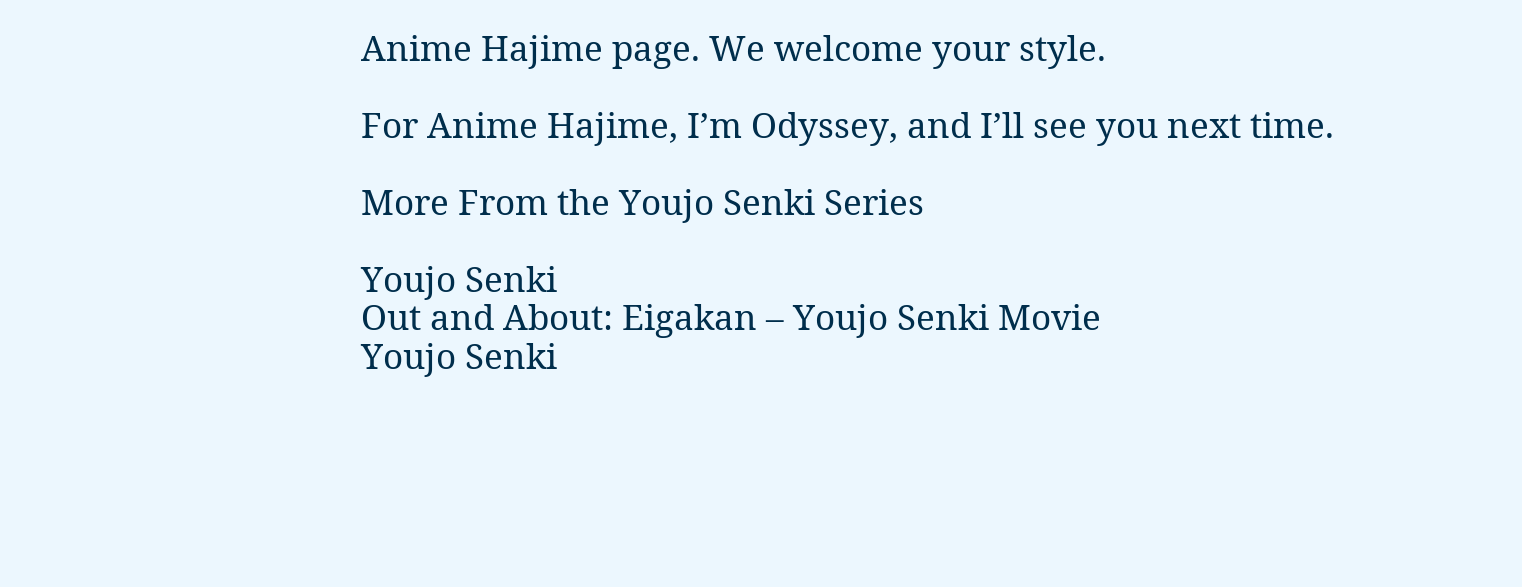Anime Hajime page. We welcome your style.

For Anime Hajime, I’m Odyssey, and I’ll see you next time.

More From the Youjo Senki Series

Youjo Senki
Out and About: Eigakan – Youjo Senki Movie
Youjo Senki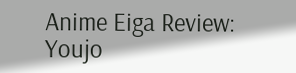Anime Eiga Review: Youjo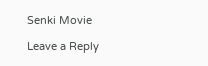Senki Movie

Leave a Reply